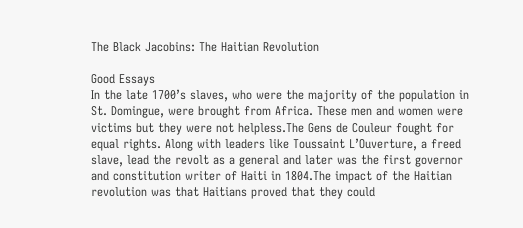The Black Jacobins: The Haitian Revolution

Good Essays
In the late 1700’s slaves, who were the majority of the population in St. Domingue, were brought from Africa. These men and women were victims but they were not helpless.The Gens de Couleur fought for equal rights. Along with leaders like Toussaint L’Ouverture, a freed slave, lead the revolt as a general and later was the first governor and constitution writer of Haiti in 1804.The impact of the Haitian revolution was that Haitians proved that they could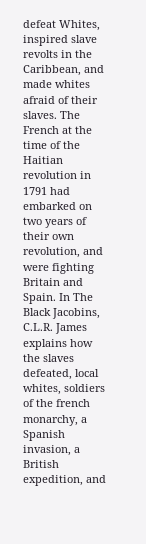defeat Whites, inspired slave revolts in the Caribbean, and made whites afraid of their slaves. The French at the time of the Haitian revolution in 1791 had embarked on two years of their own revolution, and were fighting Britain and Spain. In The Black Jacobins, C.L.R. James explains how the slaves defeated, local whites, soldiers of the french monarchy, a Spanish invasion, a British expedition, and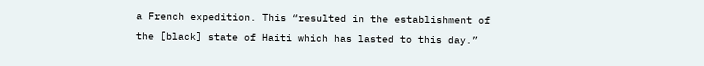a French expedition. This “resulted in the establishment of the [black] state of Haiti which has lasted to this day.”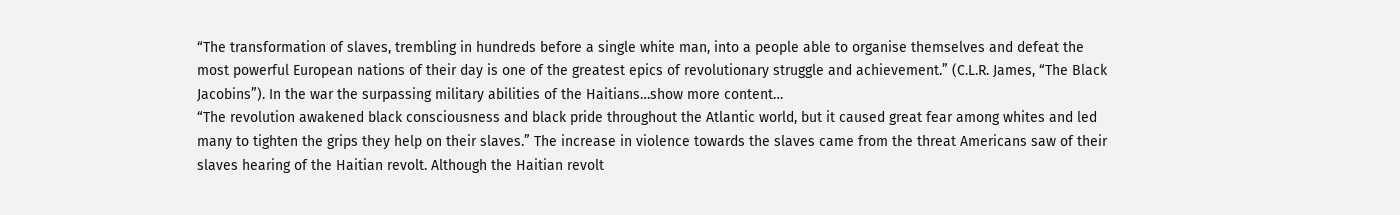“The transformation of slaves, trembling in hundreds before a single white man, into a people able to organise themselves and defeat the most powerful European nations of their day is one of the greatest epics of revolutionary struggle and achievement.” (C.L.R. James, “The Black Jacobins”). In the war the surpassing military abilities of the Haitians…show more content…
“The revolution awakened black consciousness and black pride throughout the Atlantic world, but it caused great fear among whites and led many to tighten the grips they help on their slaves.” The increase in violence towards the slaves came from the threat Americans saw of their slaves hearing of the Haitian revolt. Although the Haitian revolt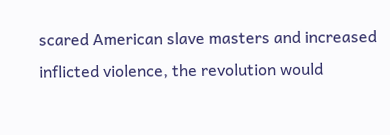scared American slave masters and increased inflicted violence, the revolution would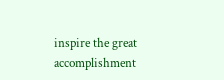inspire the great accomplishment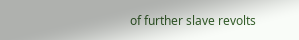of further slave revolts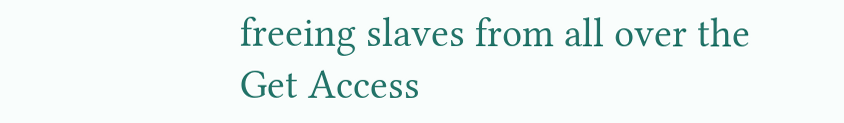freeing slaves from all over the
Get Access